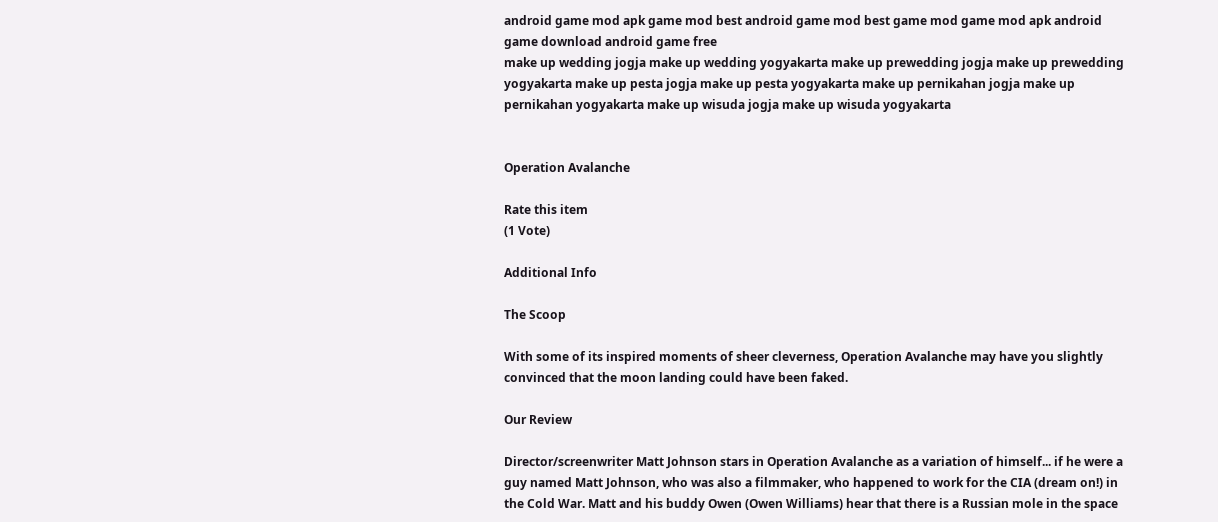android game mod apk game mod best android game mod best game mod game mod apk android game download android game free
make up wedding jogja make up wedding yogyakarta make up prewedding jogja make up prewedding yogyakarta make up pesta jogja make up pesta yogyakarta make up pernikahan jogja make up pernikahan yogyakarta make up wisuda jogja make up wisuda yogyakarta


Operation Avalanche

Rate this item
(1 Vote)

Additional Info

The Scoop

With some of its inspired moments of sheer cleverness, Operation Avalanche may have you slightly convinced that the moon landing could have been faked.

Our Review

Director/screenwriter Matt Johnson stars in Operation Avalanche as a variation of himself... if he were a guy named Matt Johnson, who was also a filmmaker, who happened to work for the CIA (dream on!) in the Cold War. Matt and his buddy Owen (Owen Williams) hear that there is a Russian mole in the space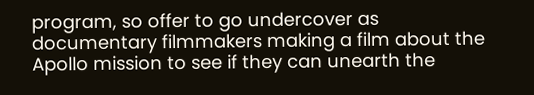program, so offer to go undercover as documentary filmmakers making a film about the Apollo mission to see if they can unearth the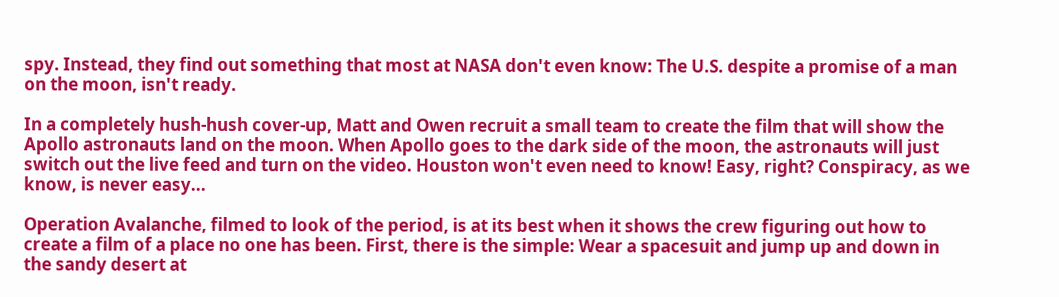spy. Instead, they find out something that most at NASA don't even know: The U.S. despite a promise of a man on the moon, isn't ready.

In a completely hush-hush cover-up, Matt and Owen recruit a small team to create the film that will show the Apollo astronauts land on the moon. When Apollo goes to the dark side of the moon, the astronauts will just switch out the live feed and turn on the video. Houston won't even need to know! Easy, right? Conspiracy, as we know, is never easy...

Operation Avalanche, filmed to look of the period, is at its best when it shows the crew figuring out how to create a film of a place no one has been. First, there is the simple: Wear a spacesuit and jump up and down in the sandy desert at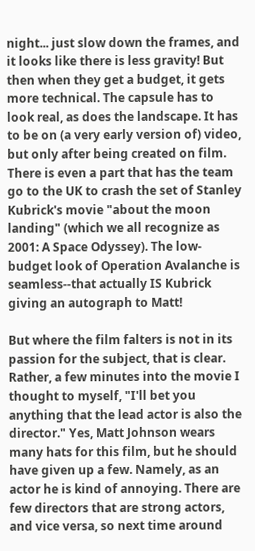night... just slow down the frames, and it looks like there is less gravity! But then when they get a budget, it gets more technical. The capsule has to look real, as does the landscape. It has to be on (a very early version of) video, but only after being created on film. There is even a part that has the team go to the UK to crash the set of Stanley Kubrick's movie "about the moon landing" (which we all recognize as 2001: A Space Odyssey). The low-budget look of Operation Avalanche is seamless--that actually IS Kubrick giving an autograph to Matt!

But where the film falters is not in its passion for the subject, that is clear. Rather, a few minutes into the movie I thought to myself, "I'll bet you anything that the lead actor is also the director." Yes, Matt Johnson wears many hats for this film, but he should have given up a few. Namely, as an actor he is kind of annoying. There are few directors that are strong actors, and vice versa, so next time around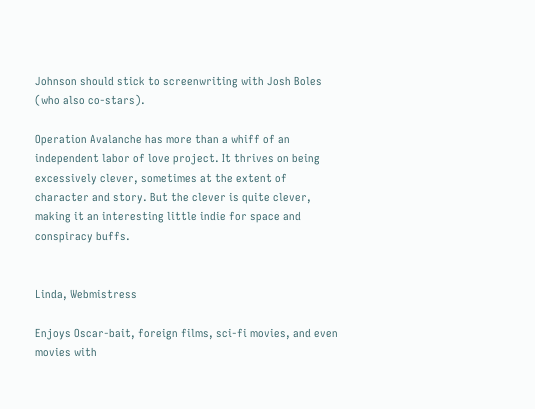Johnson should stick to screenwriting with Josh Boles (who also co-stars).

Operation Avalanche has more than a whiff of an independent labor of love project. It thrives on being excessively clever, sometimes at the extent of character and story. But the clever is quite clever, making it an interesting little indie for space and conspiracy buffs.


Linda, Webmistress

Enjoys Oscar-bait, foreign films, sci-fi movies, and even movies with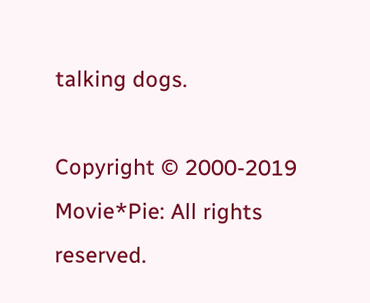talking dogs.

Copyright © 2000-2019 Movie*Pie: All rights reserved.